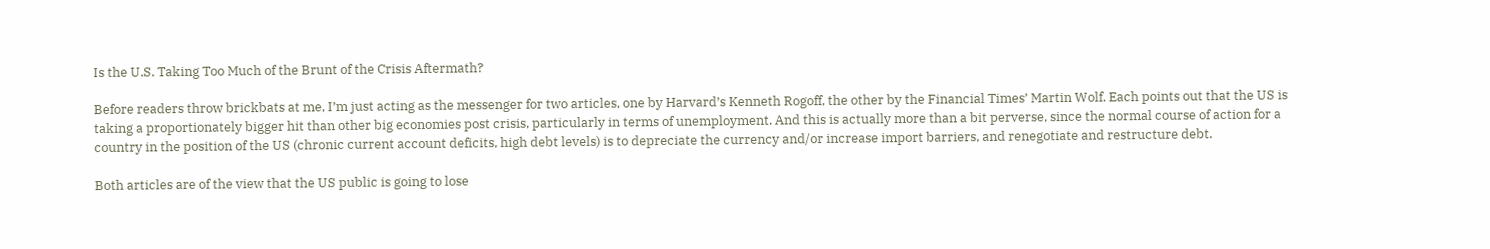Is the U.S. Taking Too Much of the Brunt of the Crisis Aftermath?

Before readers throw brickbats at me, I’m just acting as the messenger for two articles, one by Harvard’s Kenneth Rogoff, the other by the Financial Times’ Martin Wolf. Each points out that the US is taking a proportionately bigger hit than other big economies post crisis, particularly in terms of unemployment. And this is actually more than a bit perverse, since the normal course of action for a country in the position of the US (chronic current account deficits, high debt levels) is to depreciate the currency and/or increase import barriers, and renegotiate and restructure debt.

Both articles are of the view that the US public is going to lose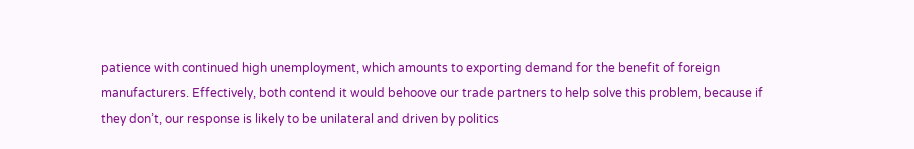patience with continued high unemployment, which amounts to exporting demand for the benefit of foreign manufacturers. Effectively, both contend it would behoove our trade partners to help solve this problem, because if they don’t, our response is likely to be unilateral and driven by politics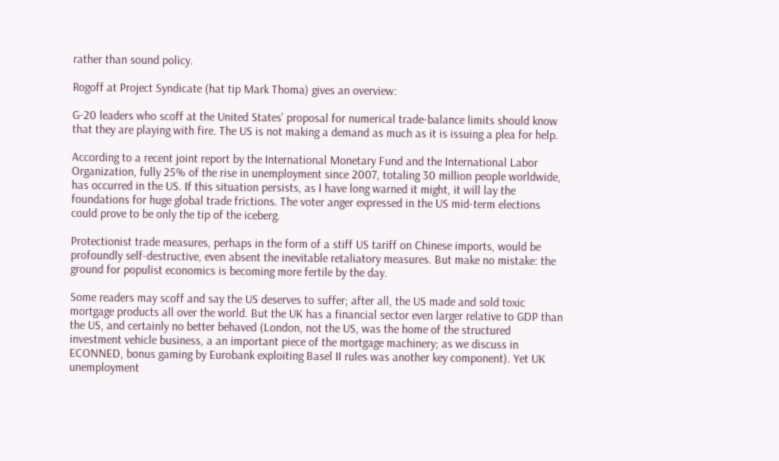rather than sound policy.

Rogoff at Project Syndicate (hat tip Mark Thoma) gives an overview:

G-20 leaders who scoff at the United States’ proposal for numerical trade-balance limits should know that they are playing with fire. The US is not making a demand as much as it is issuing a plea for help.

According to a recent joint report by the International Monetary Fund and the International Labor Organization, fully 25% of the rise in unemployment since 2007, totaling 30 million people worldwide, has occurred in the US. If this situation persists, as I have long warned it might, it will lay the foundations for huge global trade frictions. The voter anger expressed in the US mid-term elections could prove to be only the tip of the iceberg.

Protectionist trade measures, perhaps in the form of a stiff US tariff on Chinese imports, would be profoundly self-destructive, even absent the inevitable retaliatory measures. But make no mistake: the ground for populist economics is becoming more fertile by the day.

Some readers may scoff and say the US deserves to suffer; after all, the US made and sold toxic mortgage products all over the world. But the UK has a financial sector even larger relative to GDP than the US, and certainly no better behaved (London, not the US, was the home of the structured investment vehicle business, a an important piece of the mortgage machinery; as we discuss in ECONNED, bonus gaming by Eurobank exploiting Basel II rules was another key component). Yet UK unemployment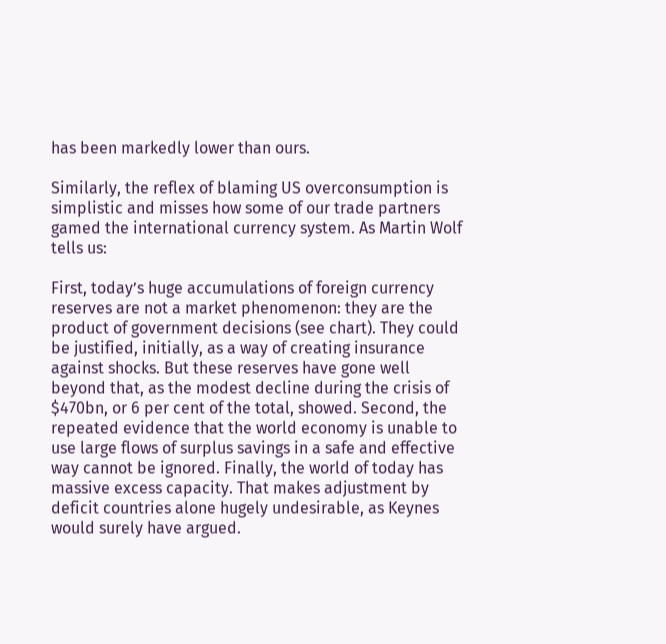has been markedly lower than ours.

Similarly, the reflex of blaming US overconsumption is simplistic and misses how some of our trade partners gamed the international currency system. As Martin Wolf tells us:

First, today’s huge accumulations of foreign currency reserves are not a market phenomenon: they are the product of government decisions (see chart). They could be justified, initially, as a way of creating insurance against shocks. But these reserves have gone well beyond that, as the modest decline during the crisis of $470bn, or 6 per cent of the total, showed. Second, the repeated evidence that the world economy is unable to use large flows of surplus savings in a safe and effective way cannot be ignored. Finally, the world of today has massive excess capacity. That makes adjustment by deficit countries alone hugely undesirable, as Keynes would surely have argued.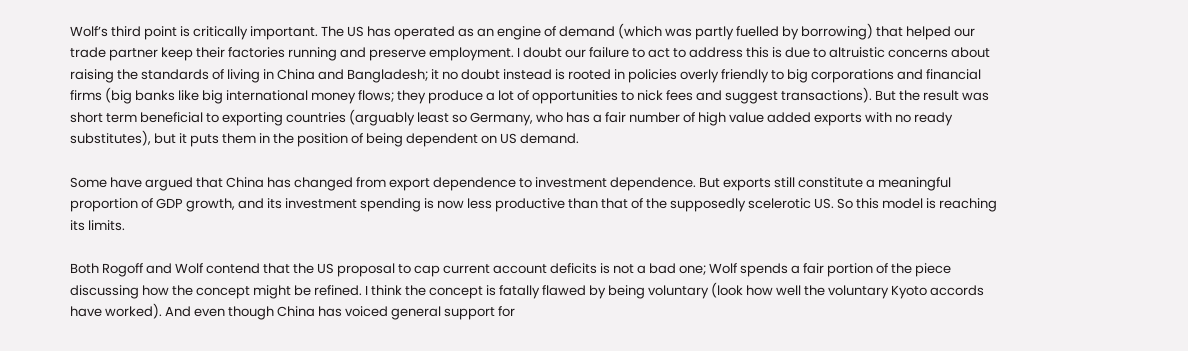Wolf’s third point is critically important. The US has operated as an engine of demand (which was partly fuelled by borrowing) that helped our trade partner keep their factories running and preserve employment. I doubt our failure to act to address this is due to altruistic concerns about raising the standards of living in China and Bangladesh; it no doubt instead is rooted in policies overly friendly to big corporations and financial firms (big banks like big international money flows; they produce a lot of opportunities to nick fees and suggest transactions). But the result was short term beneficial to exporting countries (arguably least so Germany, who has a fair number of high value added exports with no ready substitutes), but it puts them in the position of being dependent on US demand.

Some have argued that China has changed from export dependence to investment dependence. But exports still constitute a meaningful proportion of GDP growth, and its investment spending is now less productive than that of the supposedly scelerotic US. So this model is reaching its limits.

Both Rogoff and Wolf contend that the US proposal to cap current account deficits is not a bad one; Wolf spends a fair portion of the piece discussing how the concept might be refined. I think the concept is fatally flawed by being voluntary (look how well the voluntary Kyoto accords have worked). And even though China has voiced general support for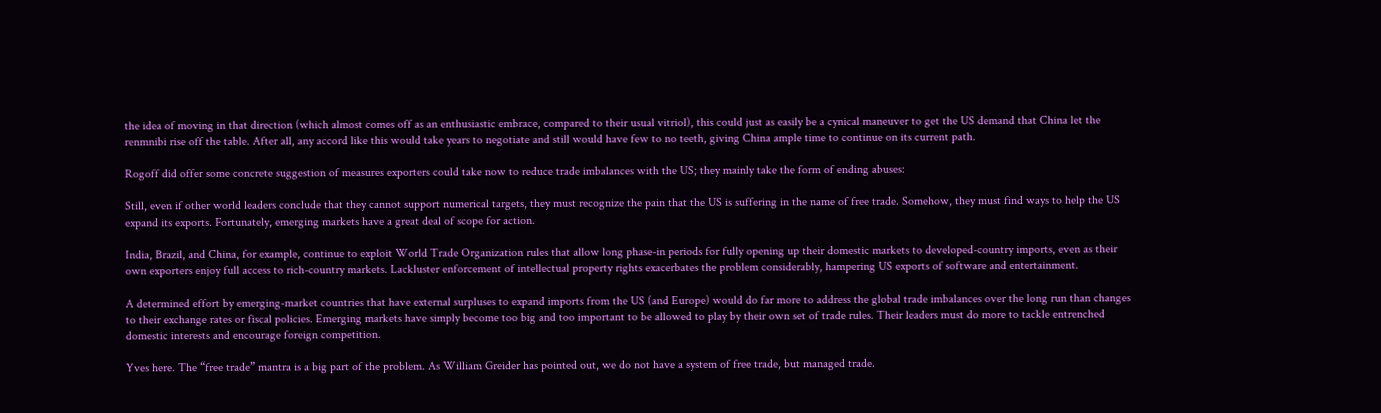the idea of moving in that direction (which almost comes off as an enthusiastic embrace, compared to their usual vitriol), this could just as easily be a cynical maneuver to get the US demand that China let the renmnibi rise off the table. After all, any accord like this would take years to negotiate and still would have few to no teeth, giving China ample time to continue on its current path.

Rogoff did offer some concrete suggestion of measures exporters could take now to reduce trade imbalances with the US; they mainly take the form of ending abuses:

Still, even if other world leaders conclude that they cannot support numerical targets, they must recognize the pain that the US is suffering in the name of free trade. Somehow, they must find ways to help the US expand its exports. Fortunately, emerging markets have a great deal of scope for action.

India, Brazil, and China, for example, continue to exploit World Trade Organization rules that allow long phase-in periods for fully opening up their domestic markets to developed-country imports, even as their own exporters enjoy full access to rich-country markets. Lackluster enforcement of intellectual property rights exacerbates the problem considerably, hampering US exports of software and entertainment.

A determined effort by emerging-market countries that have external surpluses to expand imports from the US (and Europe) would do far more to address the global trade imbalances over the long run than changes to their exchange rates or fiscal policies. Emerging markets have simply become too big and too important to be allowed to play by their own set of trade rules. Their leaders must do more to tackle entrenched domestic interests and encourage foreign competition.

Yves here. The “free trade” mantra is a big part of the problem. As William Greider has pointed out, we do not have a system of free trade, but managed trade.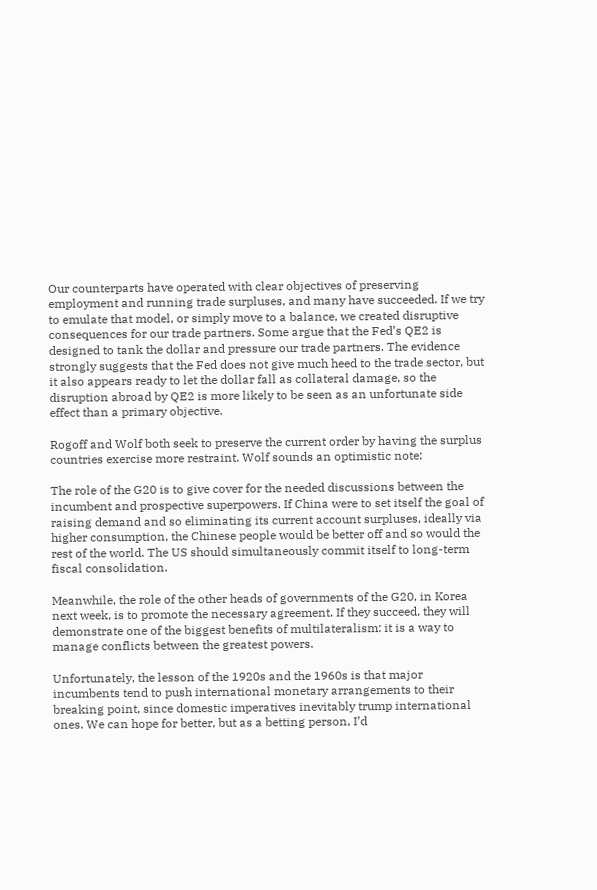Our counterparts have operated with clear objectives of preserving employment and running trade surpluses, and many have succeeded. If we try to emulate that model, or simply move to a balance, we created disruptive consequences for our trade partners. Some argue that the Fed’s QE2 is designed to tank the dollar and pressure our trade partners. The evidence strongly suggests that the Fed does not give much heed to the trade sector, but it also appears ready to let the dollar fall as collateral damage, so the disruption abroad by QE2 is more likely to be seen as an unfortunate side effect than a primary objective.

Rogoff and Wolf both seek to preserve the current order by having the surplus countries exercise more restraint. Wolf sounds an optimistic note:

The role of the G20 is to give cover for the needed discussions between the incumbent and prospective superpowers. If China were to set itself the goal of raising demand and so eliminating its current account surpluses, ideally via higher consumption, the Chinese people would be better off and so would the rest of the world. The US should simultaneously commit itself to long-term fiscal consolidation.

Meanwhile, the role of the other heads of governments of the G20, in Korea next week, is to promote the necessary agreement. If they succeed, they will demonstrate one of the biggest benefits of multilateralism: it is a way to manage conflicts between the greatest powers.

Unfortunately, the lesson of the 1920s and the 1960s is that major incumbents tend to push international monetary arrangements to their breaking point, since domestic imperatives inevitably trump international ones. We can hope for better, but as a betting person, I’d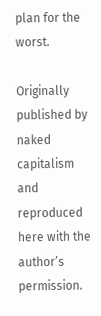plan for the worst.

Originally published by naked capitalism and reproduced here with the author’s permission.